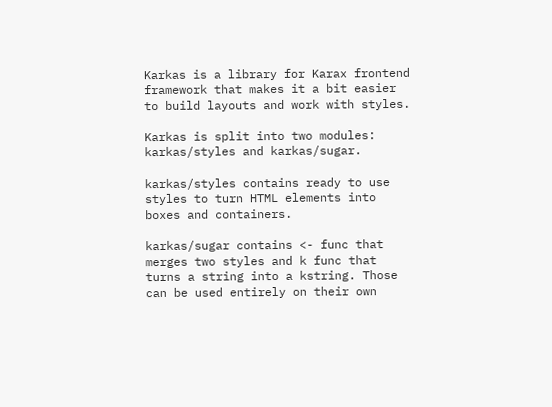Karkas is a library for Karax frontend framework that makes it a bit easier to build layouts and work with styles.

Karkas is split into two modules: karkas/styles and karkas/sugar.

karkas/styles contains ready to use styles to turn HTML elements into boxes and containers.

karkas/sugar contains <- func that merges two styles and k func that turns a string into a kstring. Those can be used entirely on their own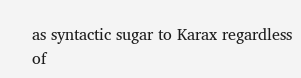as syntactic sugar to Karax regardless of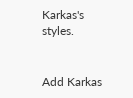Karkas's styles.


Add Karkas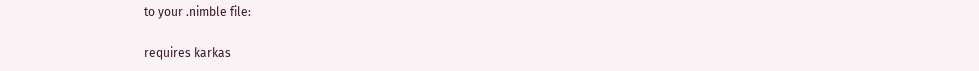to your .nimble file:

requires karkas